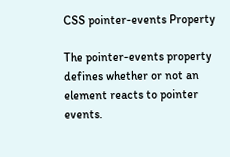CSS pointer-events Property

The pointer-events property defines whether or not an element reacts to pointer events.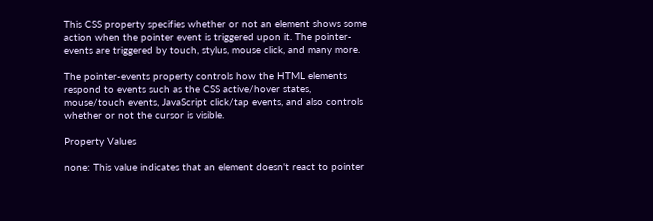This CSS property specifies whether or not an element shows some action when the pointer event is triggered upon it. The pointer-events are triggered by touch, stylus, mouse click, and many more.

The pointer-events property controls how the HTML elements respond to events such as the CSS active/hover states, mouse/touch events, JavaScript click/tap events, and also controls whether or not the cursor is visible.

Property Values

none: This value indicates that an element doesn't react to pointer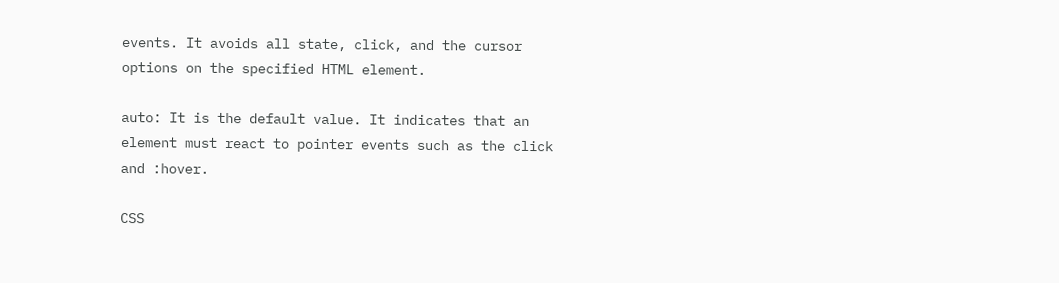events. It avoids all state, click, and the cursor options on the specified HTML element.

auto: It is the default value. It indicates that an element must react to pointer events such as the click and :hover.

CSS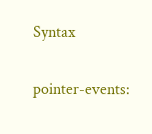Syntax

pointer-events: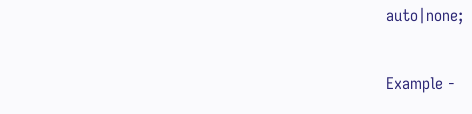auto|none;

Example -